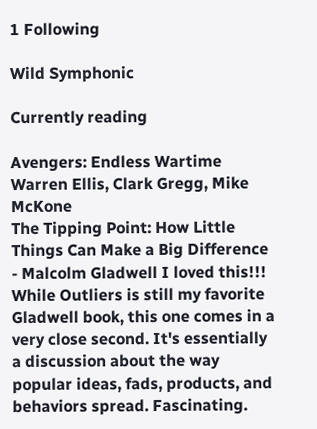1 Following

Wild Symphonic

Currently reading

Avengers: Endless Wartime
Warren Ellis, Clark Gregg, Mike McKone
The Tipping Point: How Little Things Can Make a Big Difference - Malcolm Gladwell I loved this!!! While Outliers is still my favorite Gladwell book, this one comes in a very close second. It's essentially a discussion about the way popular ideas, fads, products, and behaviors spread. Fascinating.